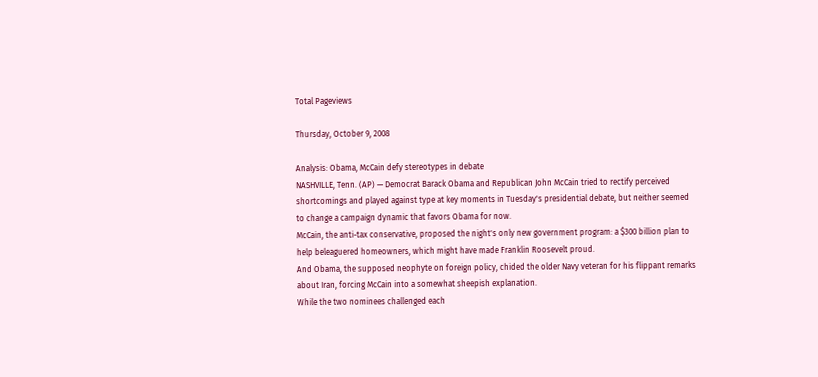Total Pageviews

Thursday, October 9, 2008

Analysis: Obama, McCain defy stereotypes in debate
NASHVILLE, Tenn. (AP) — Democrat Barack Obama and Republican John McCain tried to rectify perceived shortcomings and played against type at key moments in Tuesday's presidential debate, but neither seemed to change a campaign dynamic that favors Obama for now.
McCain, the anti-tax conservative, proposed the night's only new government program: a $300 billion plan to help beleaguered homeowners, which might have made Franklin Roosevelt proud.
And Obama, the supposed neophyte on foreign policy, chided the older Navy veteran for his flippant remarks about Iran, forcing McCain into a somewhat sheepish explanation.
While the two nominees challenged each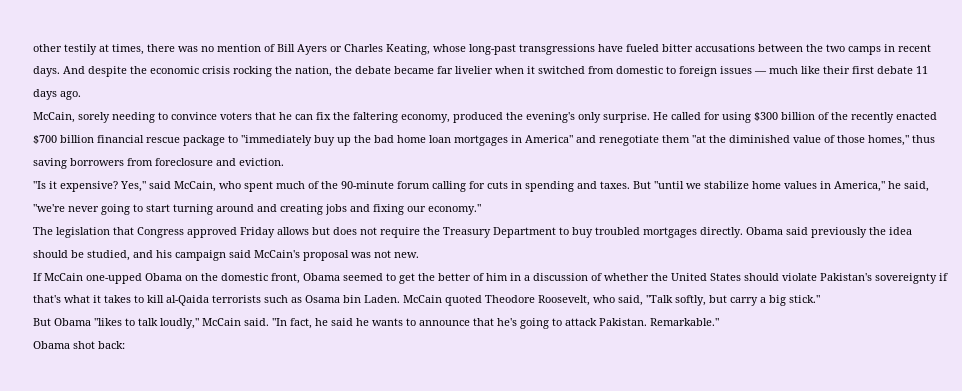other testily at times, there was no mention of Bill Ayers or Charles Keating, whose long-past transgressions have fueled bitter accusations between the two camps in recent days. And despite the economic crisis rocking the nation, the debate became far livelier when it switched from domestic to foreign issues — much like their first debate 11 days ago.
McCain, sorely needing to convince voters that he can fix the faltering economy, produced the evening's only surprise. He called for using $300 billion of the recently enacted $700 billion financial rescue package to "immediately buy up the bad home loan mortgages in America" and renegotiate them "at the diminished value of those homes," thus saving borrowers from foreclosure and eviction.
"Is it expensive? Yes," said McCain, who spent much of the 90-minute forum calling for cuts in spending and taxes. But "until we stabilize home values in America," he said, "we're never going to start turning around and creating jobs and fixing our economy."
The legislation that Congress approved Friday allows but does not require the Treasury Department to buy troubled mortgages directly. Obama said previously the idea should be studied, and his campaign said McCain's proposal was not new.
If McCain one-upped Obama on the domestic front, Obama seemed to get the better of him in a discussion of whether the United States should violate Pakistan's sovereignty if that's what it takes to kill al-Qaida terrorists such as Osama bin Laden. McCain quoted Theodore Roosevelt, who said, "Talk softly, but carry a big stick."
But Obama "likes to talk loudly," McCain said. "In fact, he said he wants to announce that he's going to attack Pakistan. Remarkable."
Obama shot back: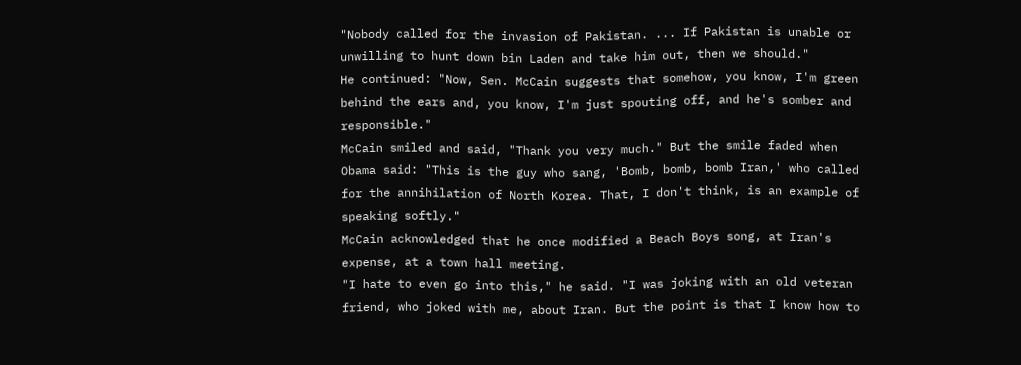"Nobody called for the invasion of Pakistan. ... If Pakistan is unable or unwilling to hunt down bin Laden and take him out, then we should."
He continued: "Now, Sen. McCain suggests that somehow, you know, I'm green behind the ears and, you know, I'm just spouting off, and he's somber and responsible."
McCain smiled and said, "Thank you very much." But the smile faded when Obama said: "This is the guy who sang, 'Bomb, bomb, bomb Iran,' who called for the annihilation of North Korea. That, I don't think, is an example of speaking softly."
McCain acknowledged that he once modified a Beach Boys song, at Iran's expense, at a town hall meeting.
"I hate to even go into this," he said. "I was joking with an old veteran friend, who joked with me, about Iran. But the point is that I know how to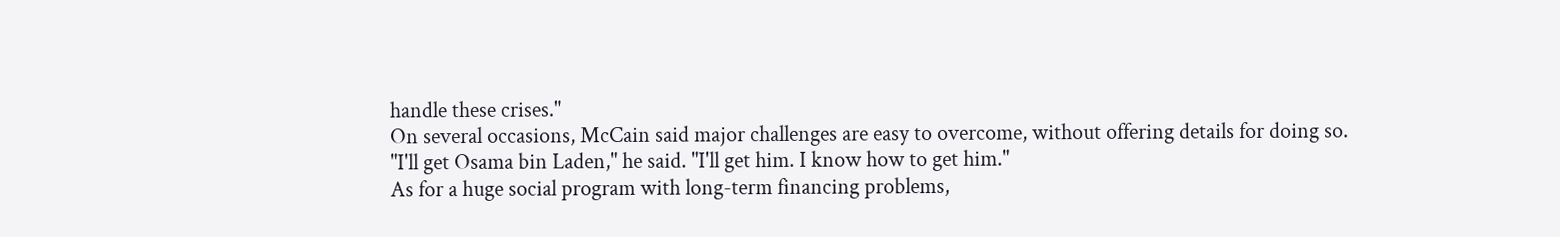handle these crises."
On several occasions, McCain said major challenges are easy to overcome, without offering details for doing so.
"I'll get Osama bin Laden," he said. "I'll get him. I know how to get him."
As for a huge social program with long-term financing problems,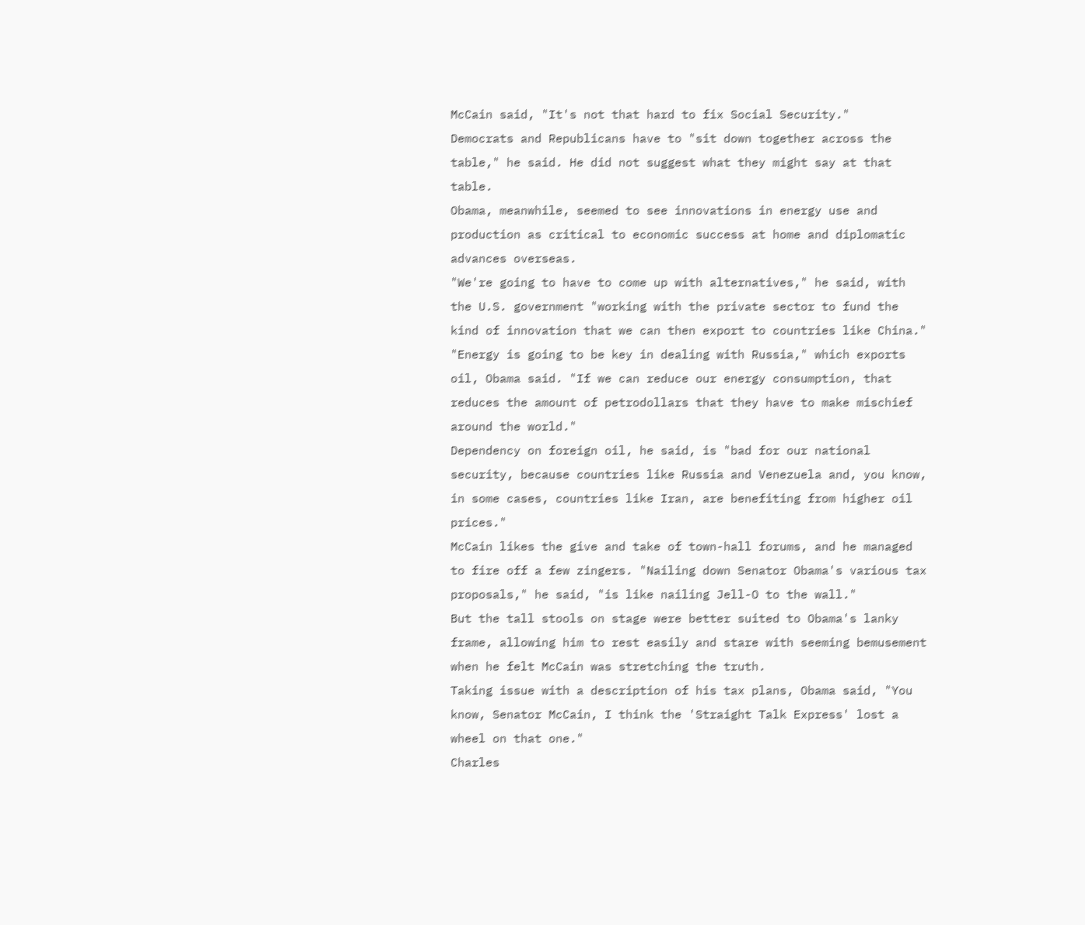McCain said, "It's not that hard to fix Social Security."
Democrats and Republicans have to "sit down together across the table," he said. He did not suggest what they might say at that table.
Obama, meanwhile, seemed to see innovations in energy use and production as critical to economic success at home and diplomatic advances overseas.
"We're going to have to come up with alternatives," he said, with the U.S. government "working with the private sector to fund the kind of innovation that we can then export to countries like China."
"Energy is going to be key in dealing with Russia," which exports oil, Obama said. "If we can reduce our energy consumption, that reduces the amount of petrodollars that they have to make mischief around the world."
Dependency on foreign oil, he said, is "bad for our national security, because countries like Russia and Venezuela and, you know, in some cases, countries like Iran, are benefiting from higher oil prices."
McCain likes the give and take of town-hall forums, and he managed to fire off a few zingers. "Nailing down Senator Obama's various tax proposals," he said, "is like nailing Jell-O to the wall."
But the tall stools on stage were better suited to Obama's lanky frame, allowing him to rest easily and stare with seeming bemusement when he felt McCain was stretching the truth.
Taking issue with a description of his tax plans, Obama said, "You know, Senator McCain, I think the 'Straight Talk Express' lost a wheel on that one."
Charles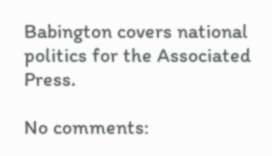Babington covers national politics for the Associated Press.

No comments: